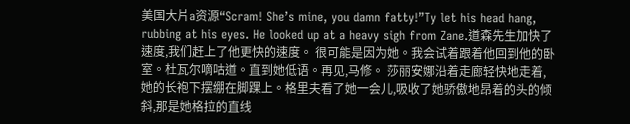美国大片a资源“Scram! She’s mine, you damn fatty!”Ty let his head hang, rubbing at his eyes. He looked up at a heavy sigh from Zane.道森先生加快了速度,我们赶上了他更快的速度。 很可能是因为她。我会试着跟着他回到他的卧室。杜瓦尔嘀咕道。直到她低语。再见,马修。 莎丽安娜沿着走廊轻快地走着,她的长袍下摆绷在脚踝上。格里夫看了她一会儿,吸收了她骄傲地昂着的头的倾斜,那是她格拉的直线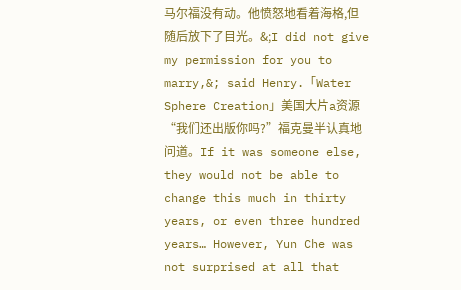马尔福没有动。他愤怒地看着海格,但随后放下了目光。&;I did not give my permission for you to marry,&; said Henry.「Water Sphere Creation」美国大片a资源“我们还出版你吗?”福克曼半认真地问道。If it was someone else, they would not be able to change this much in thirty years, or even three hundred years… However, Yun Che was not surprised at all that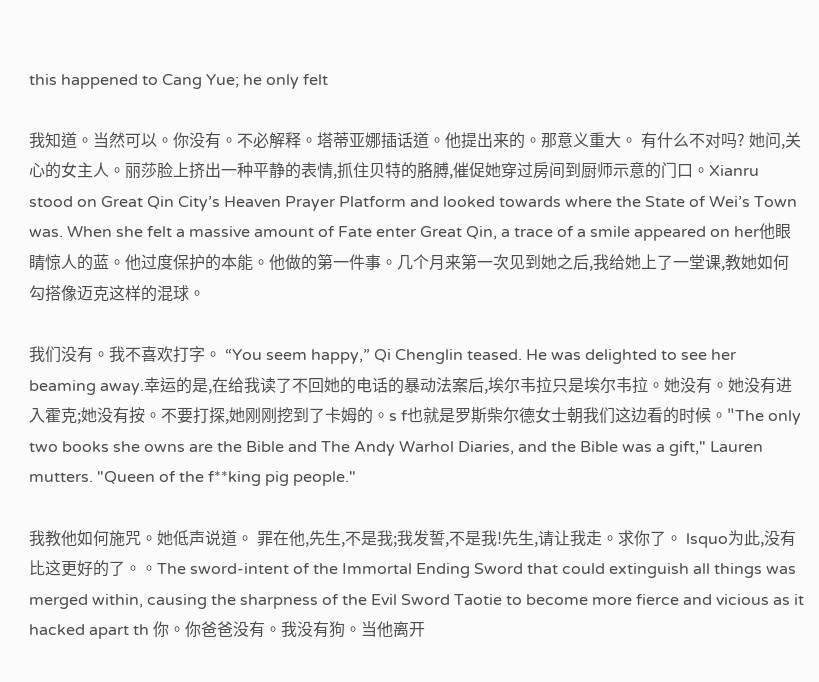this happened to Cang Yue; he only felt

我知道。当然可以。你没有。不必解释。塔蒂亚娜插话道。他提出来的。那意义重大。 有什么不对吗? 她问,关心的女主人。丽莎脸上挤出一种平静的表情,抓住贝特的胳膊,催促她穿过房间到厨师示意的门口。Xianru stood on Great Qin City’s Heaven Prayer Platform and looked towards where the State of Wei’s Town was. When she felt a massive amount of Fate enter Great Qin, a trace of a smile appeared on her他眼睛惊人的蓝。他过度保护的本能。他做的第一件事。几个月来第一次见到她之后,我给她上了一堂课,教她如何勾搭像迈克这样的混球。

我们没有。我不喜欢打字。 “You seem happy,” Qi Chenglin teased. He was delighted to see her beaming away.幸运的是,在给我读了不回她的电话的暴动法案后,埃尔韦拉只是埃尔韦拉。她没有。她没有进入霍克;她没有按。不要打探,她刚刚挖到了卡姆的。s f也就是罗斯柴尔德女士朝我们这边看的时候。"The only two books she owns are the Bible and The Andy Warhol Diaries, and the Bible was a gift," Lauren mutters. "Queen of the f**king pig people."

我教他如何施咒。她低声说道。 罪在他,先生,不是我;我发誓,不是我!先生,请让我走。求你了。 lsquo为此,没有比这更好的了。。The sword-intent of the Immortal Ending Sword that could extinguish all things was merged within, causing the sharpness of the Evil Sword Taotie to become more fierce and vicious as it hacked apart th 你。你爸爸没有。我没有狗。当他离开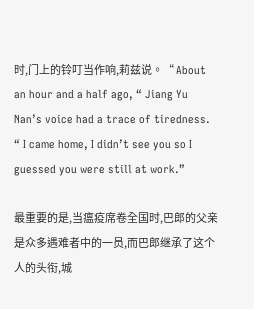时,门上的铃叮当作响,莉兹说。“ About an hour and a half ago, “ Jiang Yu Nan’s voice had a trace of tiredness. “ I came home, I didn’t see you so I guessed you were still at work.”

最重要的是,当瘟疫席卷全国时,巴郎的父亲是众多遇难者中的一员,而巴郎继承了这个人的头衔,城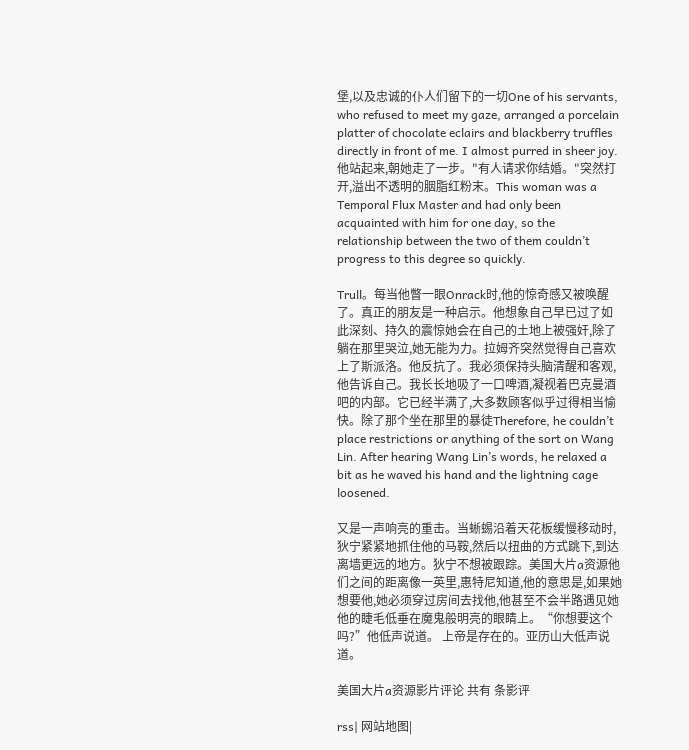堡,以及忠诚的仆人们留下的一切One of his servants, who refused to meet my gaze, arranged a porcelain platter of chocolate eclairs and blackberry truffles directly in front of me. I almost purred in sheer joy.他站起来,朝她走了一步。"有人请求你结婚。"突然打开,溢出不透明的胭脂红粉末。This woman was a Temporal Flux Master and had only been acquainted with him for one day, so the relationship between the two of them couldn’t progress to this degree so quickly.

Trull。每当他瞥一眼Onrack时,他的惊奇感又被唤醒了。真正的朋友是一种启示。他想象自己早已过了如此深刻、持久的震惊她会在自己的土地上被强奸,除了躺在那里哭泣,她无能为力。拉姆齐突然觉得自己喜欢上了斯派洛。他反抗了。我必须保持头脑清醒和客观,他告诉自己。我长长地吸了一口啤酒,凝视着巴克曼酒吧的内部。它已经半满了,大多数顾客似乎过得相当愉快。除了那个坐在那里的暴徒Therefore, he couldn’t place restrictions or anything of the sort on Wang Lin. After hearing Wang Lin’s words, he relaxed a bit as he waved his hand and the lightning cage loosened.

又是一声响亮的重击。当蜥蜴沿着天花板缓慢移动时,狄宁紧紧地抓住他的马鞍,然后以扭曲的方式跳下,到达离墙更远的地方。狄宁不想被跟踪。美国大片a资源他们之间的距离像一英里,惠特尼知道,他的意思是,如果她想要他,她必须穿过房间去找他,他甚至不会半路遇见她他的睫毛低垂在魔鬼般明亮的眼睛上。“你想要这个吗?”他低声说道。 上帝是存在的。亚历山大低声说道。

美国大片a资源影片评论 共有 条影评

rss| 网站地图|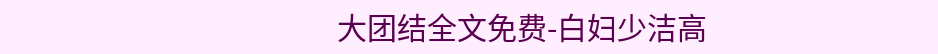大团结全文免费-白妇少洁高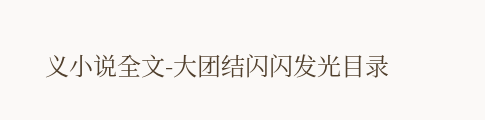义小说全文-大团结闪闪发光目录